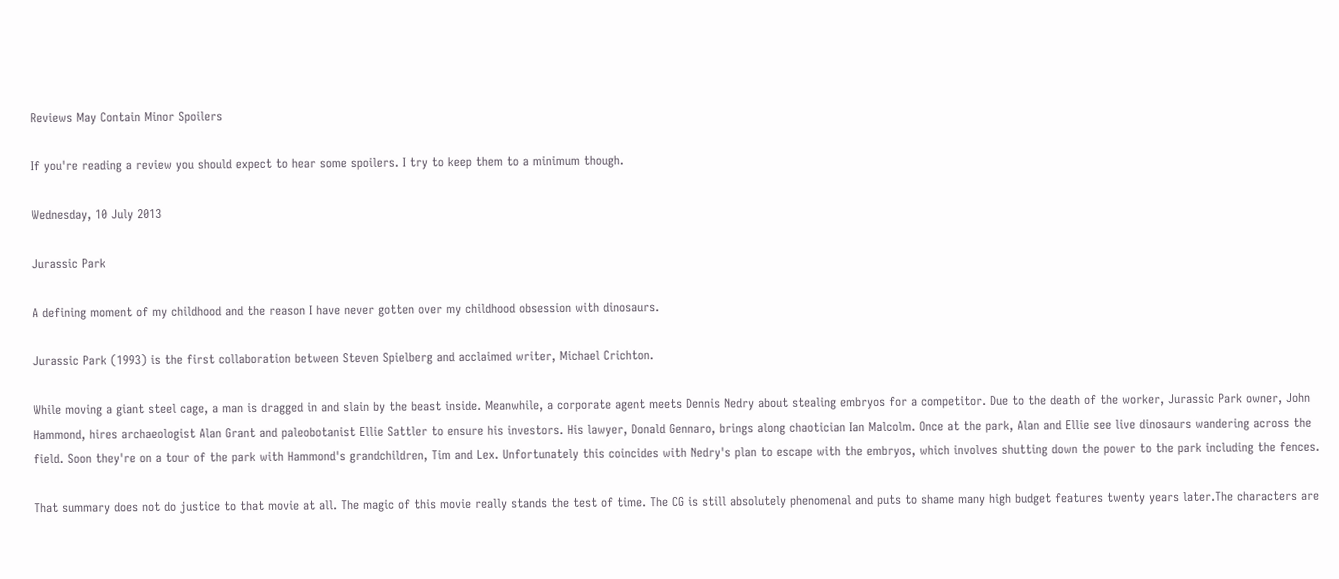Reviews May Contain Minor Spoilers

If you're reading a review you should expect to hear some spoilers. I try to keep them to a minimum though.

Wednesday, 10 July 2013

Jurassic Park

A defining moment of my childhood and the reason I have never gotten over my childhood obsession with dinosaurs.

Jurassic Park (1993) is the first collaboration between Steven Spielberg and acclaimed writer, Michael Crichton.

While moving a giant steel cage, a man is dragged in and slain by the beast inside. Meanwhile, a corporate agent meets Dennis Nedry about stealing embryos for a competitor. Due to the death of the worker, Jurassic Park owner, John Hammond, hires archaeologist Alan Grant and paleobotanist Ellie Sattler to ensure his investors. His lawyer, Donald Gennaro, brings along chaotician Ian Malcolm. Once at the park, Alan and Ellie see live dinosaurs wandering across the field. Soon they're on a tour of the park with Hammond's grandchildren, Tim and Lex. Unfortunately this coincides with Nedry's plan to escape with the embryos, which involves shutting down the power to the park including the fences.

That summary does not do justice to that movie at all. The magic of this movie really stands the test of time. The CG is still absolutely phenomenal and puts to shame many high budget features twenty years later.The characters are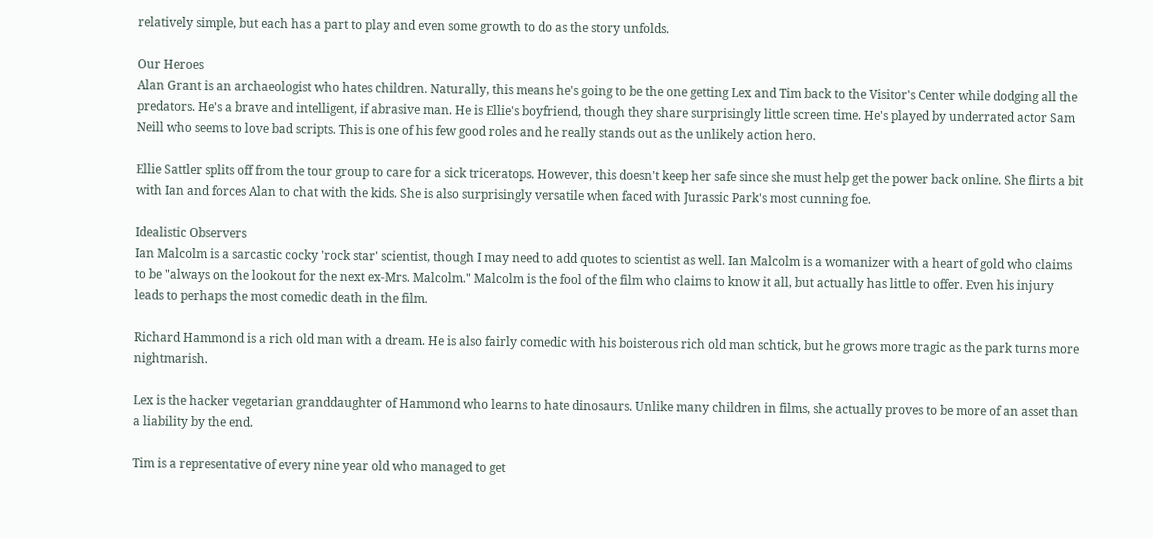relatively simple, but each has a part to play and even some growth to do as the story unfolds.

Our Heroes
Alan Grant is an archaeologist who hates children. Naturally, this means he's going to be the one getting Lex and Tim back to the Visitor's Center while dodging all the predators. He's a brave and intelligent, if abrasive man. He is Ellie's boyfriend, though they share surprisingly little screen time. He's played by underrated actor Sam Neill who seems to love bad scripts. This is one of his few good roles and he really stands out as the unlikely action hero.

Ellie Sattler splits off from the tour group to care for a sick triceratops. However, this doesn't keep her safe since she must help get the power back online. She flirts a bit with Ian and forces Alan to chat with the kids. She is also surprisingly versatile when faced with Jurassic Park's most cunning foe.

Idealistic Observers
Ian Malcolm is a sarcastic cocky 'rock star' scientist, though I may need to add quotes to scientist as well. Ian Malcolm is a womanizer with a heart of gold who claims to be "always on the lookout for the next ex-Mrs. Malcolm." Malcolm is the fool of the film who claims to know it all, but actually has little to offer. Even his injury leads to perhaps the most comedic death in the film.

Richard Hammond is a rich old man with a dream. He is also fairly comedic with his boisterous rich old man schtick, but he grows more tragic as the park turns more nightmarish.

Lex is the hacker vegetarian granddaughter of Hammond who learns to hate dinosaurs. Unlike many children in films, she actually proves to be more of an asset than a liability by the end.

Tim is a representative of every nine year old who managed to get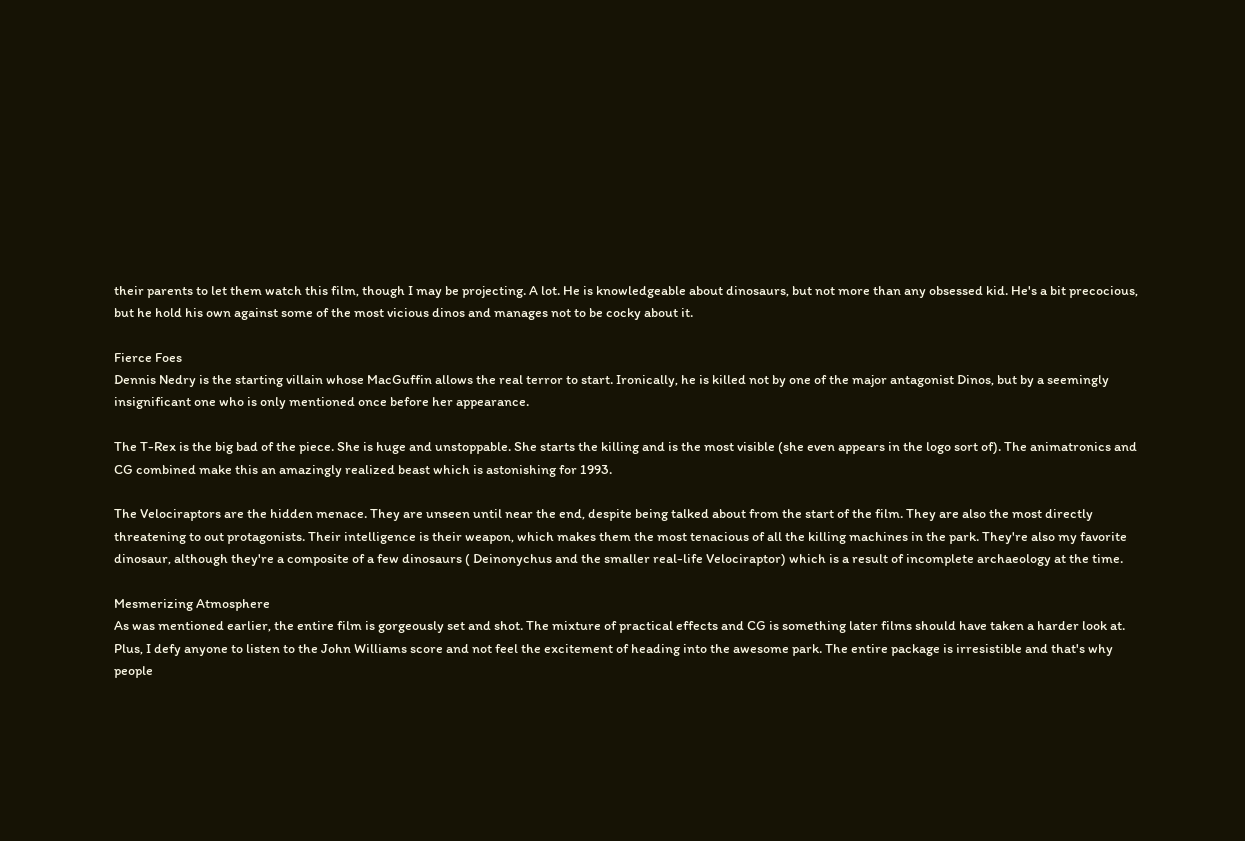their parents to let them watch this film, though I may be projecting. A lot. He is knowledgeable about dinosaurs, but not more than any obsessed kid. He's a bit precocious, but he hold his own against some of the most vicious dinos and manages not to be cocky about it.

Fierce Foes
Dennis Nedry is the starting villain whose MacGuffin allows the real terror to start. Ironically, he is killed not by one of the major antagonist Dinos, but by a seemingly insignificant one who is only mentioned once before her appearance.

The T-Rex is the big bad of the piece. She is huge and unstoppable. She starts the killing and is the most visible (she even appears in the logo sort of). The animatronics and CG combined make this an amazingly realized beast which is astonishing for 1993.

The Velociraptors are the hidden menace. They are unseen until near the end, despite being talked about from the start of the film. They are also the most directly threatening to out protagonists. Their intelligence is their weapon, which makes them the most tenacious of all the killing machines in the park. They're also my favorite dinosaur, although they're a composite of a few dinosaurs ( Deinonychus and the smaller real-life Velociraptor) which is a result of incomplete archaeology at the time.

Mesmerizing Atmosphere
As was mentioned earlier, the entire film is gorgeously set and shot. The mixture of practical effects and CG is something later films should have taken a harder look at. Plus, I defy anyone to listen to the John Williams score and not feel the excitement of heading into the awesome park. The entire package is irresistible and that's why people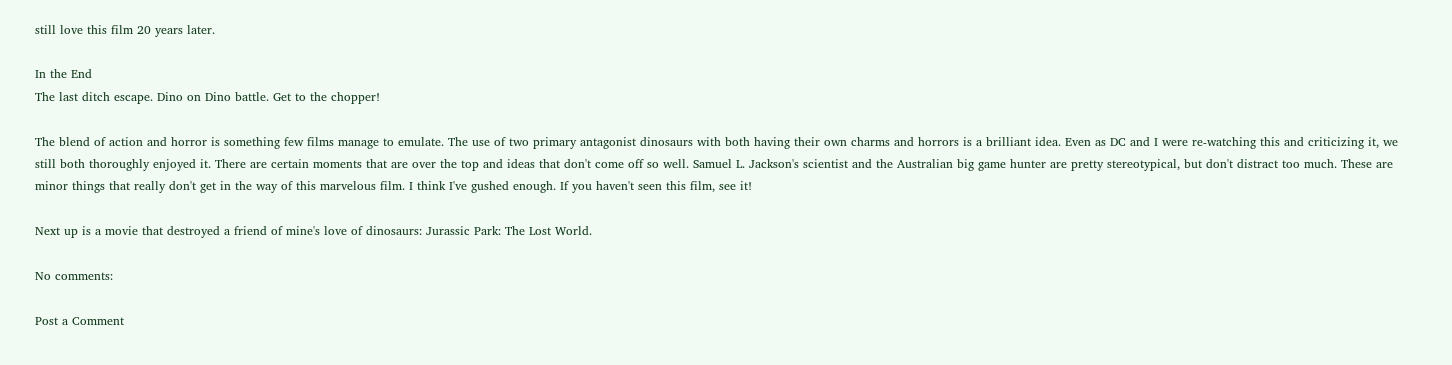still love this film 20 years later.

In the End
The last ditch escape. Dino on Dino battle. Get to the chopper!

The blend of action and horror is something few films manage to emulate. The use of two primary antagonist dinosaurs with both having their own charms and horrors is a brilliant idea. Even as DC and I were re-watching this and criticizing it, we still both thoroughly enjoyed it. There are certain moments that are over the top and ideas that don't come off so well. Samuel L. Jackson's scientist and the Australian big game hunter are pretty stereotypical, but don't distract too much. These are minor things that really don't get in the way of this marvelous film. I think I've gushed enough. If you haven't seen this film, see it!

Next up is a movie that destroyed a friend of mine's love of dinosaurs: Jurassic Park: The Lost World.

No comments:

Post a Comment